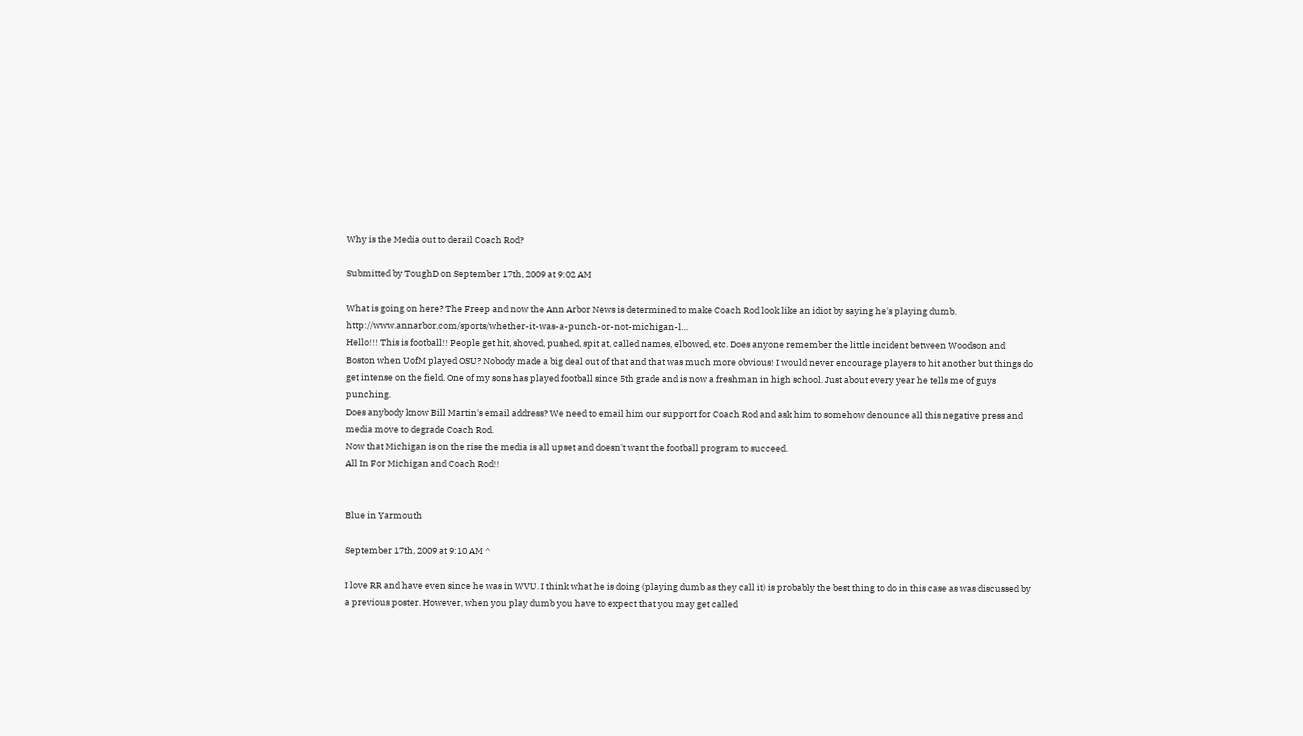Why is the Media out to derail Coach Rod?

Submitted by ToughD on September 17th, 2009 at 9:02 AM

What is going on here? The Freep and now the Ann Arbor News is determined to make Coach Rod look like an idiot by saying he's playing dumb. http://www.annarbor.com/sports/whether-it-was-a-punch-or-not-michigan-l…
Hello!!! This is football!! People get hit, shoved, pushed, spit at, called names, elbowed, etc. Does anyone remember the little incident between Woodson and Boston when UofM played OSU? Nobody made a big deal out of that and that was much more obvious! I would never encourage players to hit another but things do get intense on the field. One of my sons has played football since 5th grade and is now a freshman in high school. Just about every year he tells me of guys punching.
Does anybody know Bill Martin's email address? We need to email him our support for Coach Rod and ask him to somehow denounce all this negative press and media move to degrade Coach Rod.
Now that Michigan is on the rise the media is all upset and doesn't want the football program to succeed.
All In For Michigan and Coach Rod!!


Blue in Yarmouth

September 17th, 2009 at 9:10 AM ^

I love RR and have even since he was in WVU. I think what he is doing (playing dumb as they call it) is probably the best thing to do in this case as was discussed by a previous poster. However, when you play dumb you have to expect that you may get called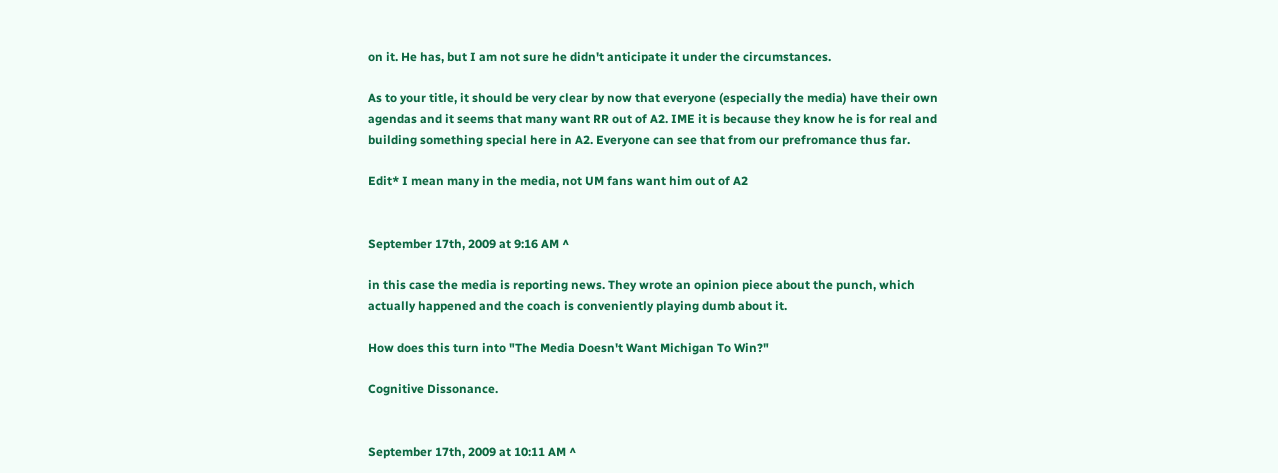on it. He has, but I am not sure he didn't anticipate it under the circumstances.

As to your title, it should be very clear by now that everyone (especially the media) have their own agendas and it seems that many want RR out of A2. IME it is because they know he is for real and building something special here in A2. Everyone can see that from our prefromance thus far.

Edit* I mean many in the media, not UM fans want him out of A2


September 17th, 2009 at 9:16 AM ^

in this case the media is reporting news. They wrote an opinion piece about the punch, which actually happened and the coach is conveniently playing dumb about it.

How does this turn into "The Media Doesn't Want Michigan To Win?"

Cognitive Dissonance.


September 17th, 2009 at 10:11 AM ^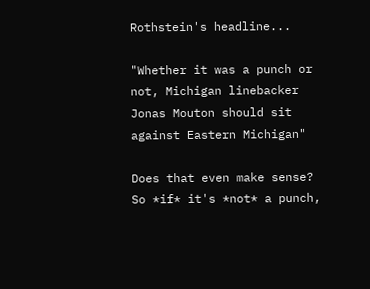Rothstein's headline...

"Whether it was a punch or not, Michigan linebacker Jonas Mouton should sit against Eastern Michigan"

Does that even make sense? So *if* it's *not* a punch,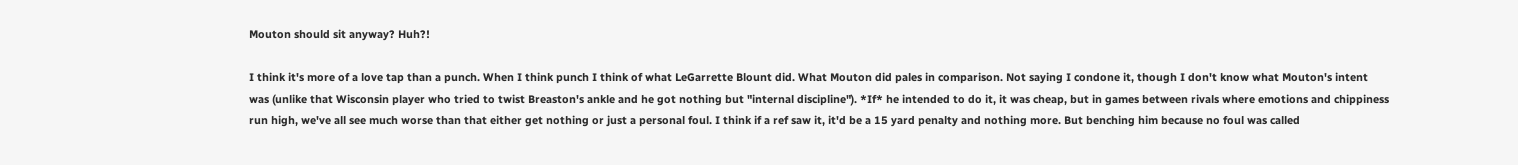Mouton should sit anyway? Huh?!

I think it's more of a love tap than a punch. When I think punch I think of what LeGarrette Blount did. What Mouton did pales in comparison. Not saying I condone it, though I don't know what Mouton's intent was (unlike that Wisconsin player who tried to twist Breaston's ankle and he got nothing but "internal discipline"). *If* he intended to do it, it was cheap, but in games between rivals where emotions and chippiness run high, we've all see much worse than that either get nothing or just a personal foul. I think if a ref saw it, it'd be a 15 yard penalty and nothing more. But benching him because no foul was called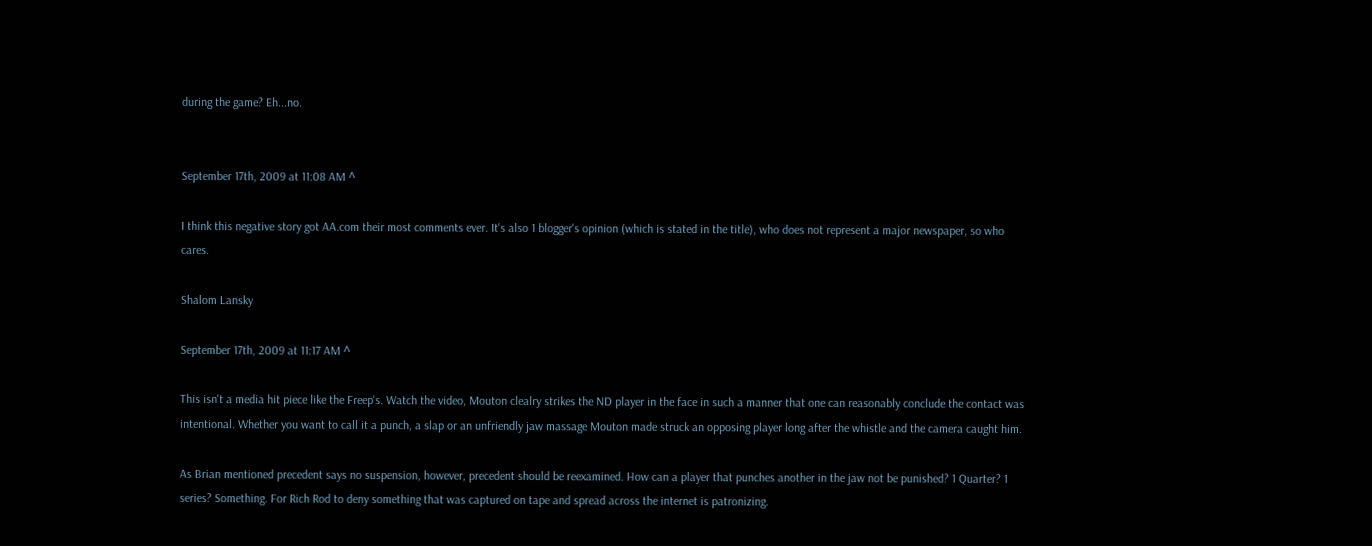during the game? Eh...no.


September 17th, 2009 at 11:08 AM ^

I think this negative story got AA.com their most comments ever. It's also 1 blogger's opinion (which is stated in the title), who does not represent a major newspaper, so who cares.

Shalom Lansky

September 17th, 2009 at 11:17 AM ^

This isn't a media hit piece like the Freep's. Watch the video, Mouton clealry strikes the ND player in the face in such a manner that one can reasonably conclude the contact was intentional. Whether you want to call it a punch, a slap or an unfriendly jaw massage Mouton made struck an opposing player long after the whistle and the camera caught him.

As Brian mentioned precedent says no suspension, however, precedent should be reexamined. How can a player that punches another in the jaw not be punished? 1 Quarter? 1 series? Something. For Rich Rod to deny something that was captured on tape and spread across the internet is patronizing.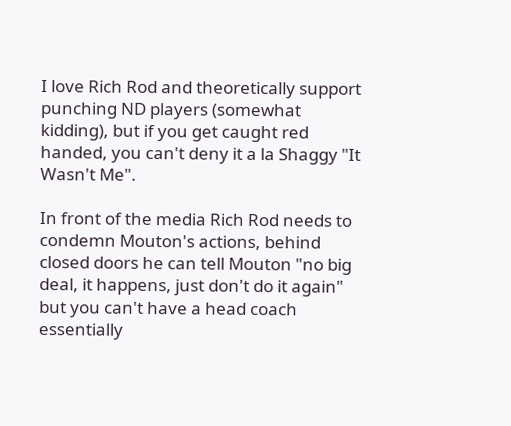I love Rich Rod and theoretically support punching ND players (somewhat kidding), but if you get caught red handed, you can't deny it a la Shaggy "It Wasn't Me".

In front of the media Rich Rod needs to condemn Mouton's actions, behind closed doors he can tell Mouton "no big deal, it happens, just don't do it again" but you can't have a head coach essentially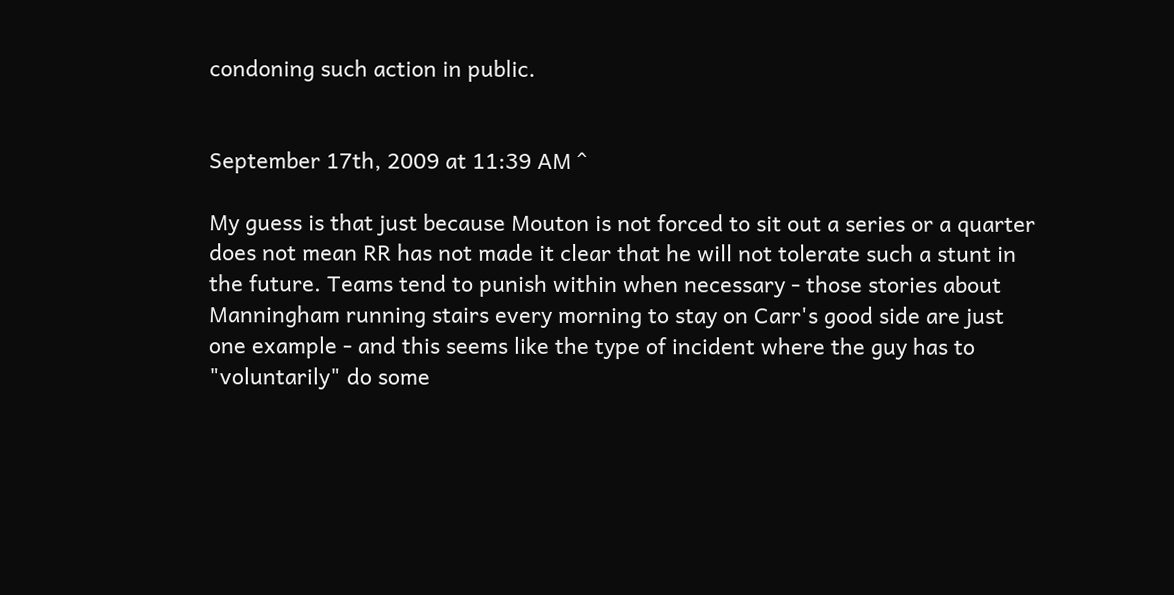condoning such action in public.


September 17th, 2009 at 11:39 AM ^

My guess is that just because Mouton is not forced to sit out a series or a quarter does not mean RR has not made it clear that he will not tolerate such a stunt in the future. Teams tend to punish within when necessary - those stories about Manningham running stairs every morning to stay on Carr's good side are just one example - and this seems like the type of incident where the guy has to "voluntarily" do some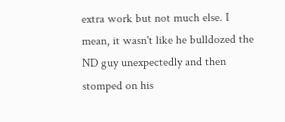extra work but not much else. I mean, it wasn't like he bulldozed the ND guy unexpectedly and then stomped on his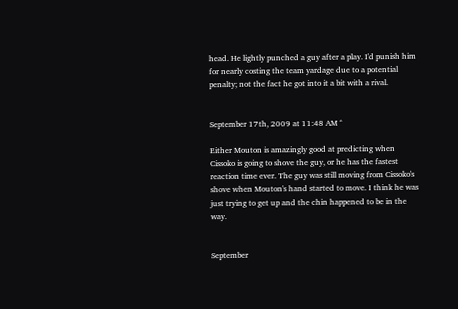head. He lightly punched a guy after a play. I'd punish him for nearly costing the team yardage due to a potential penalty; not the fact he got into it a bit with a rival.


September 17th, 2009 at 11:48 AM ^

Either Mouton is amazingly good at predicting when Cissoko is going to shove the guy, or he has the fastest reaction time ever. The guy was still moving from Cissoko's shove when Mouton's hand started to move. I think he was just trying to get up and the chin happened to be in the way.


September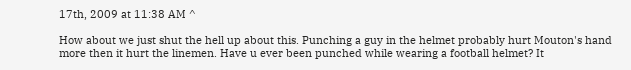17th, 2009 at 11:38 AM ^

How about we just shut the hell up about this. Punching a guy in the helmet probably hurt Mouton's hand more then it hurt the linemen. Have u ever been punched while wearing a football helmet? It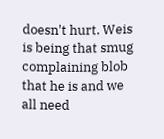doesn't hurt. Weis is being that smug complaining blob that he is and we all need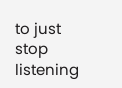to just stop listening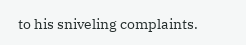to his sniveling complaints.